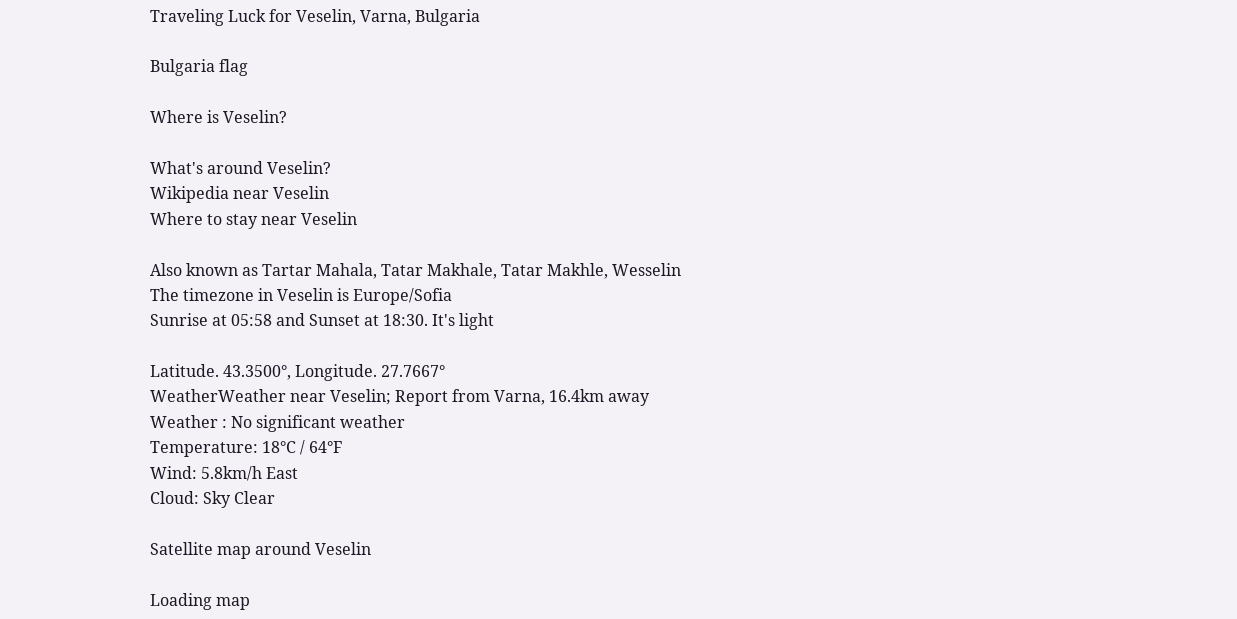Traveling Luck for Veselin, Varna, Bulgaria

Bulgaria flag

Where is Veselin?

What's around Veselin?
Wikipedia near Veselin
Where to stay near Veselin

Also known as Tartar Mahala, Tatar Makhale, Tatar Makhle, Wesselin
The timezone in Veselin is Europe/Sofia
Sunrise at 05:58 and Sunset at 18:30. It's light

Latitude. 43.3500°, Longitude. 27.7667°
WeatherWeather near Veselin; Report from Varna, 16.4km away
Weather : No significant weather
Temperature: 18°C / 64°F
Wind: 5.8km/h East
Cloud: Sky Clear

Satellite map around Veselin

Loading map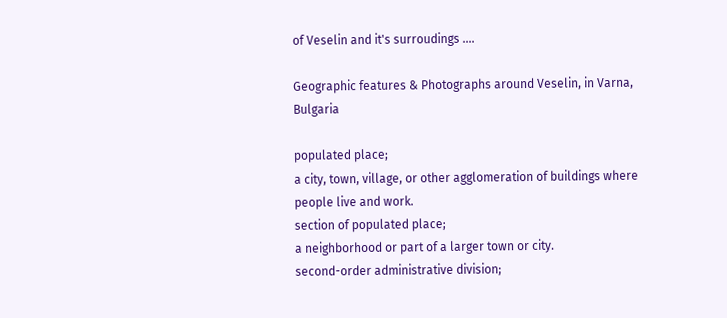of Veselin and it's surroudings ....

Geographic features & Photographs around Veselin, in Varna, Bulgaria

populated place;
a city, town, village, or other agglomeration of buildings where people live and work.
section of populated place;
a neighborhood or part of a larger town or city.
second-order administrative division;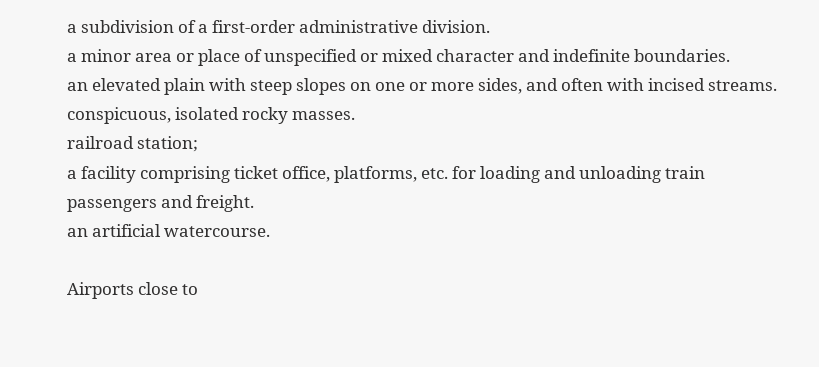a subdivision of a first-order administrative division.
a minor area or place of unspecified or mixed character and indefinite boundaries.
an elevated plain with steep slopes on one or more sides, and often with incised streams.
conspicuous, isolated rocky masses.
railroad station;
a facility comprising ticket office, platforms, etc. for loading and unloading train passengers and freight.
an artificial watercourse.

Airports close to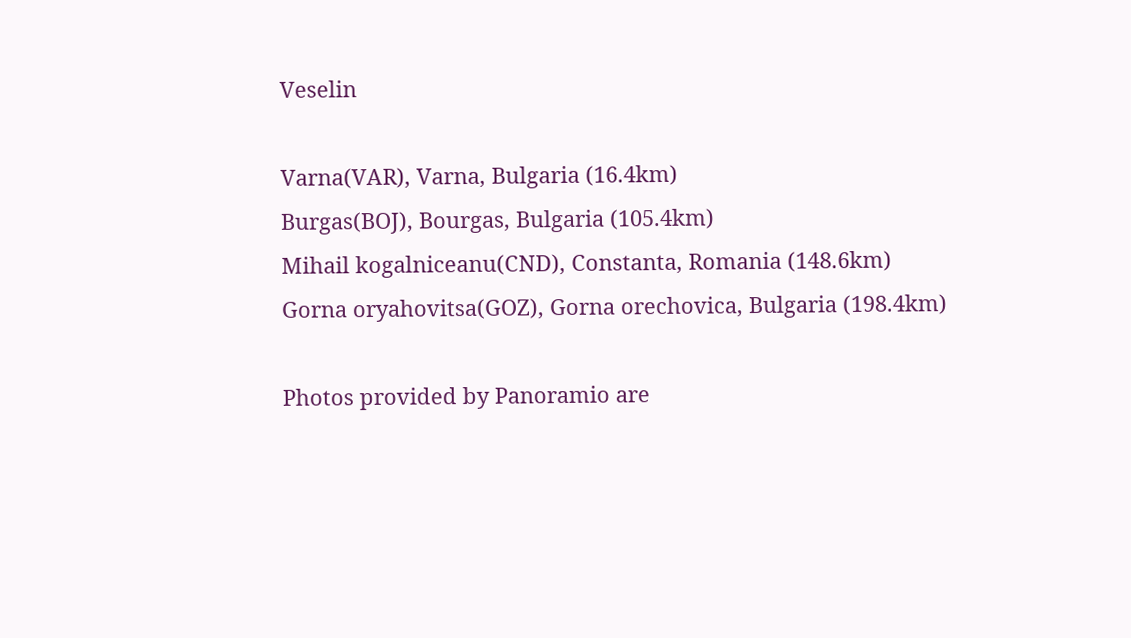Veselin

Varna(VAR), Varna, Bulgaria (16.4km)
Burgas(BOJ), Bourgas, Bulgaria (105.4km)
Mihail kogalniceanu(CND), Constanta, Romania (148.6km)
Gorna oryahovitsa(GOZ), Gorna orechovica, Bulgaria (198.4km)

Photos provided by Panoramio are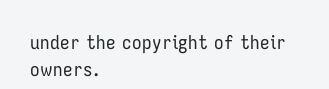under the copyright of their owners.